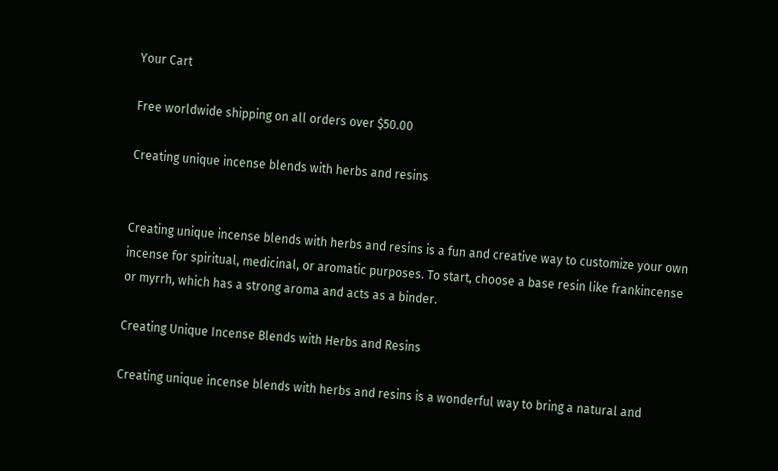Your Cart

Free worldwide shipping on all orders over $50.00

Creating unique incense blends with herbs and resins


Creating unique incense blends with herbs and resins is a fun and creative way to customize your own incense for spiritual, medicinal, or aromatic purposes. To start, choose a base resin like frankincense or myrrh, which has a strong aroma and acts as a binder.

Creating Unique Incense Blends with Herbs and Resins

Creating unique incense blends with herbs and resins is a wonderful way to bring a natural and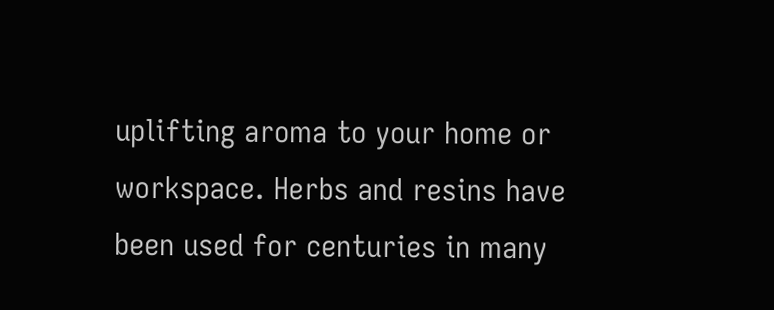uplifting aroma to your home or workspace. Herbs and resins have been used for centuries in many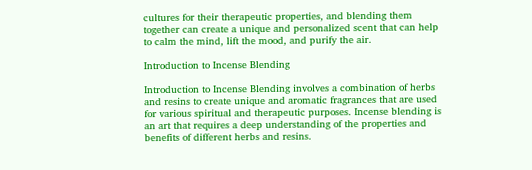cultures for their therapeutic properties, and blending them together can create a unique and personalized scent that can help to calm the mind, lift the mood, and purify the air.

Introduction to Incense Blending

Introduction to Incense Blending involves a combination of herbs and resins to create unique and aromatic fragrances that are used for various spiritual and therapeutic purposes. Incense blending is an art that requires a deep understanding of the properties and benefits of different herbs and resins.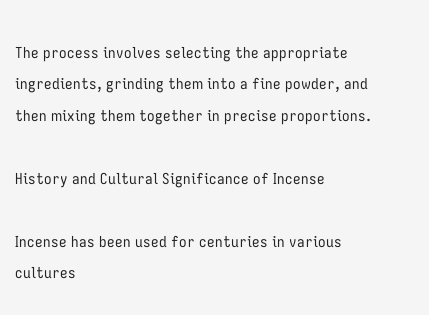The process involves selecting the appropriate ingredients, grinding them into a fine powder, and then mixing them together in precise proportions.

History and Cultural Significance of Incense

Incense has been used for centuries in various cultures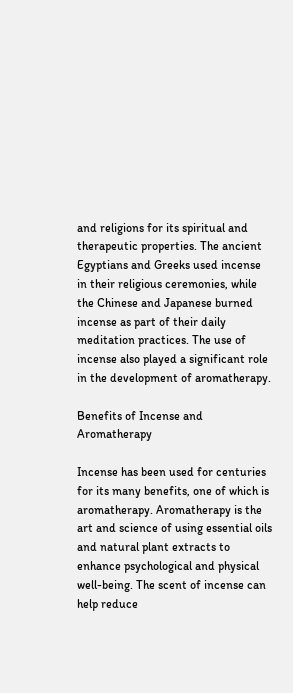and religions for its spiritual and therapeutic properties. The ancient Egyptians and Greeks used incense in their religious ceremonies, while the Chinese and Japanese burned incense as part of their daily meditation practices. The use of incense also played a significant role in the development of aromatherapy.

Benefits of Incense and Aromatherapy

Incense has been used for centuries for its many benefits, one of which is aromatherapy. Aromatherapy is the art and science of using essential oils and natural plant extracts to enhance psychological and physical well-being. The scent of incense can help reduce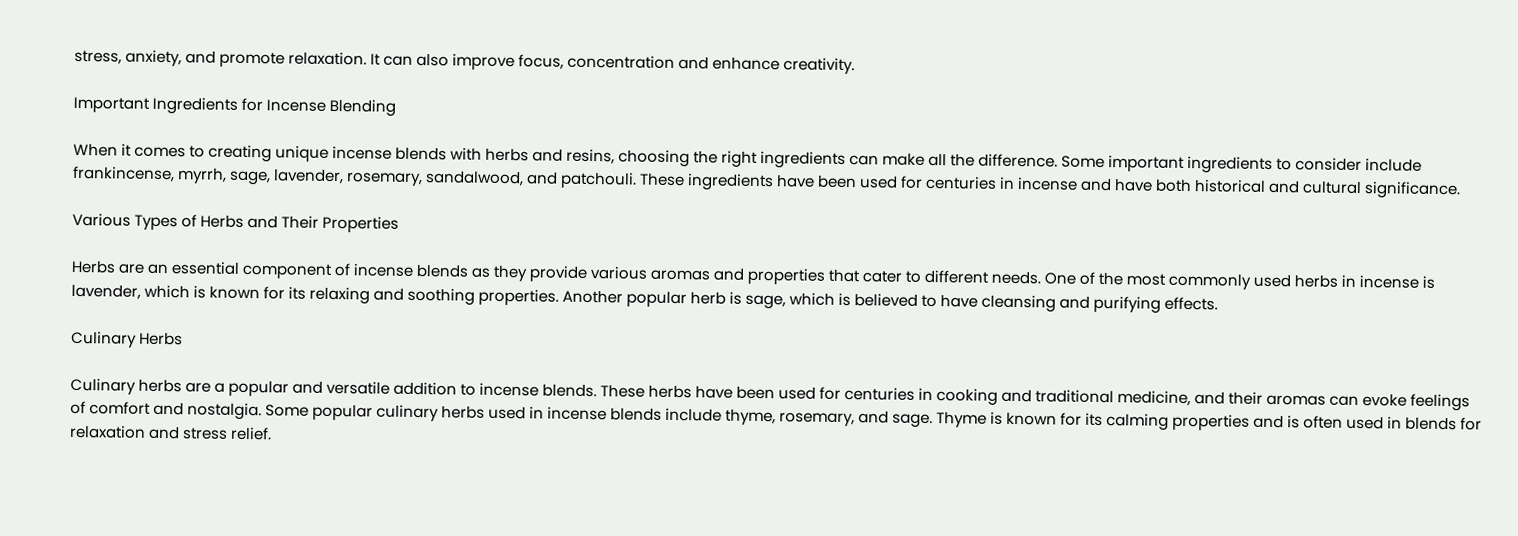stress, anxiety, and promote relaxation. It can also improve focus, concentration and enhance creativity.

Important Ingredients for Incense Blending

When it comes to creating unique incense blends with herbs and resins, choosing the right ingredients can make all the difference. Some important ingredients to consider include frankincense, myrrh, sage, lavender, rosemary, sandalwood, and patchouli. These ingredients have been used for centuries in incense and have both historical and cultural significance.

Various Types of Herbs and Their Properties

Herbs are an essential component of incense blends as they provide various aromas and properties that cater to different needs. One of the most commonly used herbs in incense is lavender, which is known for its relaxing and soothing properties. Another popular herb is sage, which is believed to have cleansing and purifying effects.

Culinary Herbs

Culinary herbs are a popular and versatile addition to incense blends. These herbs have been used for centuries in cooking and traditional medicine, and their aromas can evoke feelings of comfort and nostalgia. Some popular culinary herbs used in incense blends include thyme, rosemary, and sage. Thyme is known for its calming properties and is often used in blends for relaxation and stress relief.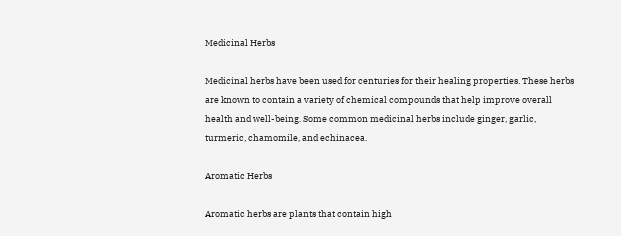Medicinal Herbs

Medicinal herbs have been used for centuries for their healing properties. These herbs are known to contain a variety of chemical compounds that help improve overall health and well-being. Some common medicinal herbs include ginger, garlic, turmeric, chamomile, and echinacea.

Aromatic Herbs

Aromatic herbs are plants that contain high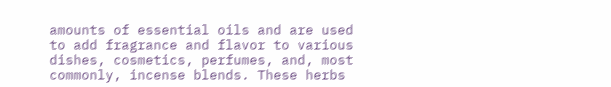amounts of essential oils and are used to add fragrance and flavor to various dishes, cosmetics, perfumes, and, most commonly, incense blends. These herbs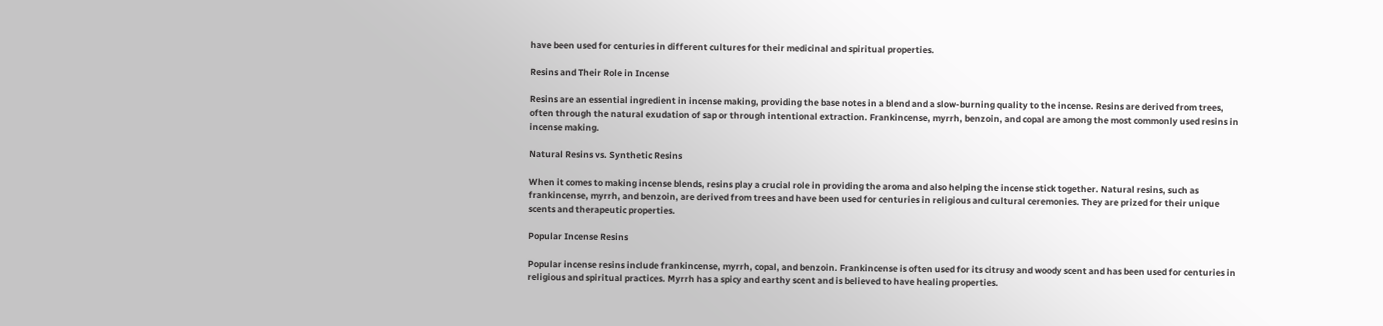have been used for centuries in different cultures for their medicinal and spiritual properties.

Resins and Their Role in Incense

Resins are an essential ingredient in incense making, providing the base notes in a blend and a slow-burning quality to the incense. Resins are derived from trees, often through the natural exudation of sap or through intentional extraction. Frankincense, myrrh, benzoin, and copal are among the most commonly used resins in incense making.

Natural Resins vs. Synthetic Resins

When it comes to making incense blends, resins play a crucial role in providing the aroma and also helping the incense stick together. Natural resins, such as frankincense, myrrh, and benzoin, are derived from trees and have been used for centuries in religious and cultural ceremonies. They are prized for their unique scents and therapeutic properties.

Popular Incense Resins

Popular incense resins include frankincense, myrrh, copal, and benzoin. Frankincense is often used for its citrusy and woody scent and has been used for centuries in religious and spiritual practices. Myrrh has a spicy and earthy scent and is believed to have healing properties.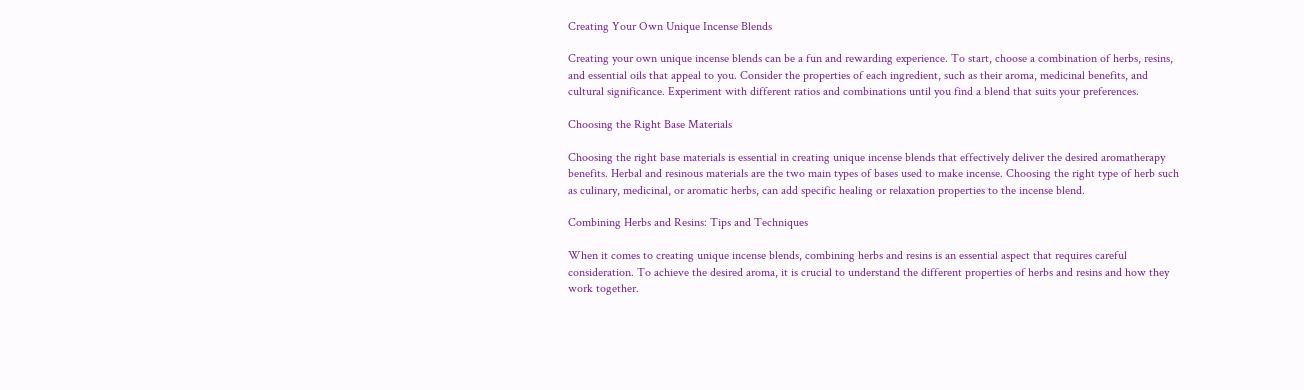Creating Your Own Unique Incense Blends

Creating your own unique incense blends can be a fun and rewarding experience. To start, choose a combination of herbs, resins, and essential oils that appeal to you. Consider the properties of each ingredient, such as their aroma, medicinal benefits, and cultural significance. Experiment with different ratios and combinations until you find a blend that suits your preferences.

Choosing the Right Base Materials

Choosing the right base materials is essential in creating unique incense blends that effectively deliver the desired aromatherapy benefits. Herbal and resinous materials are the two main types of bases used to make incense. Choosing the right type of herb such as culinary, medicinal, or aromatic herbs, can add specific healing or relaxation properties to the incense blend.

Combining Herbs and Resins: Tips and Techniques

When it comes to creating unique incense blends, combining herbs and resins is an essential aspect that requires careful consideration. To achieve the desired aroma, it is crucial to understand the different properties of herbs and resins and how they work together.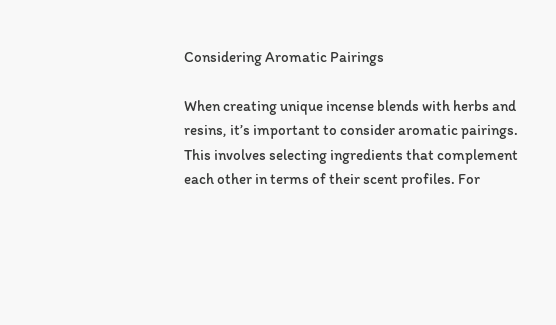Considering Aromatic Pairings

When creating unique incense blends with herbs and resins, it’s important to consider aromatic pairings. This involves selecting ingredients that complement each other in terms of their scent profiles. For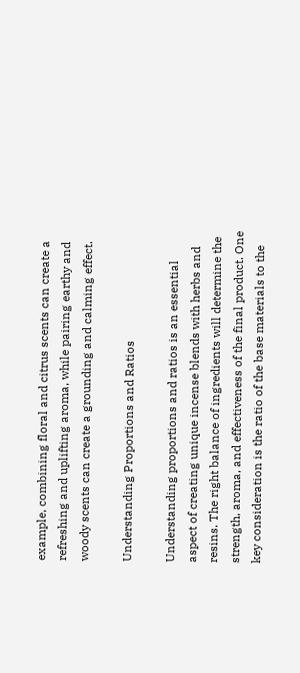example, combining floral and citrus scents can create a refreshing and uplifting aroma, while pairing earthy and woody scents can create a grounding and calming effect.

Understanding Proportions and Ratios

Understanding proportions and ratios is an essential aspect of creating unique incense blends with herbs and resins. The right balance of ingredients will determine the strength, aroma, and effectiveness of the final product. One key consideration is the ratio of the base materials to the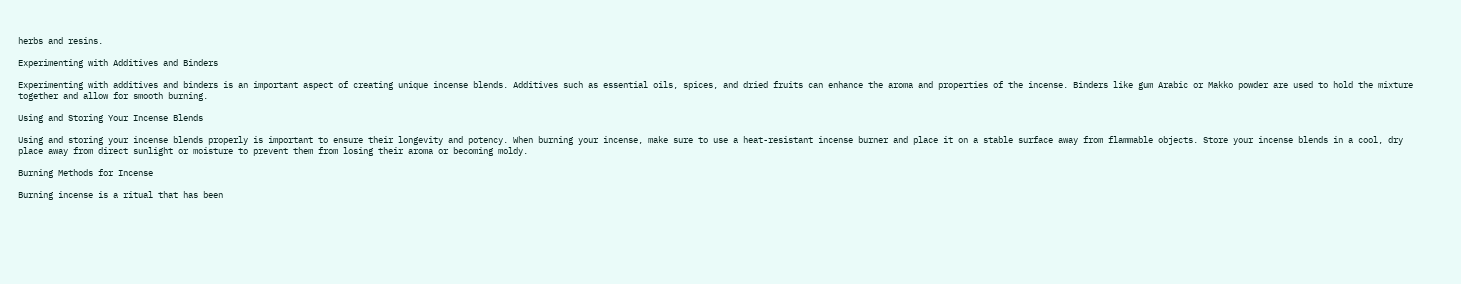herbs and resins.

Experimenting with Additives and Binders

Experimenting with additives and binders is an important aspect of creating unique incense blends. Additives such as essential oils, spices, and dried fruits can enhance the aroma and properties of the incense. Binders like gum Arabic or Makko powder are used to hold the mixture together and allow for smooth burning.

Using and Storing Your Incense Blends

Using and storing your incense blends properly is important to ensure their longevity and potency. When burning your incense, make sure to use a heat-resistant incense burner and place it on a stable surface away from flammable objects. Store your incense blends in a cool, dry place away from direct sunlight or moisture to prevent them from losing their aroma or becoming moldy.

Burning Methods for Incense

Burning incense is a ritual that has been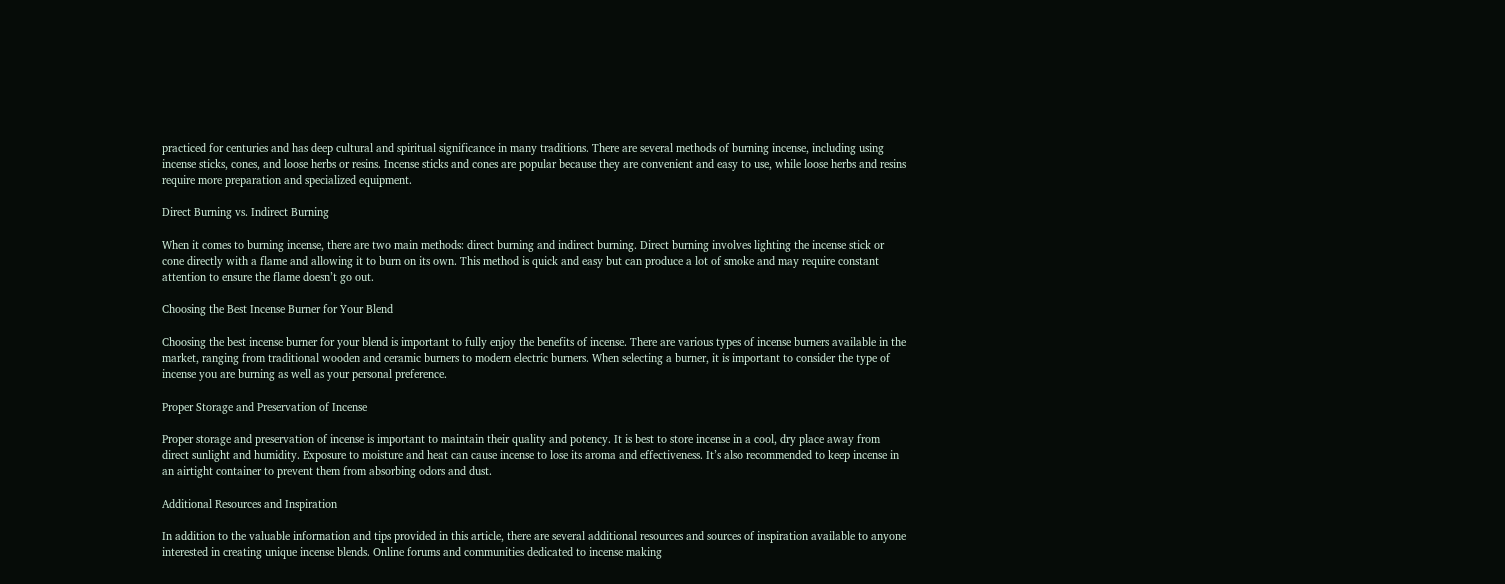practiced for centuries and has deep cultural and spiritual significance in many traditions. There are several methods of burning incense, including using incense sticks, cones, and loose herbs or resins. Incense sticks and cones are popular because they are convenient and easy to use, while loose herbs and resins require more preparation and specialized equipment.

Direct Burning vs. Indirect Burning

When it comes to burning incense, there are two main methods: direct burning and indirect burning. Direct burning involves lighting the incense stick or cone directly with a flame and allowing it to burn on its own. This method is quick and easy but can produce a lot of smoke and may require constant attention to ensure the flame doesn’t go out.

Choosing the Best Incense Burner for Your Blend

Choosing the best incense burner for your blend is important to fully enjoy the benefits of incense. There are various types of incense burners available in the market, ranging from traditional wooden and ceramic burners to modern electric burners. When selecting a burner, it is important to consider the type of incense you are burning as well as your personal preference.

Proper Storage and Preservation of Incense

Proper storage and preservation of incense is important to maintain their quality and potency. It is best to store incense in a cool, dry place away from direct sunlight and humidity. Exposure to moisture and heat can cause incense to lose its aroma and effectiveness. It’s also recommended to keep incense in an airtight container to prevent them from absorbing odors and dust.

Additional Resources and Inspiration

In addition to the valuable information and tips provided in this article, there are several additional resources and sources of inspiration available to anyone interested in creating unique incense blends. Online forums and communities dedicated to incense making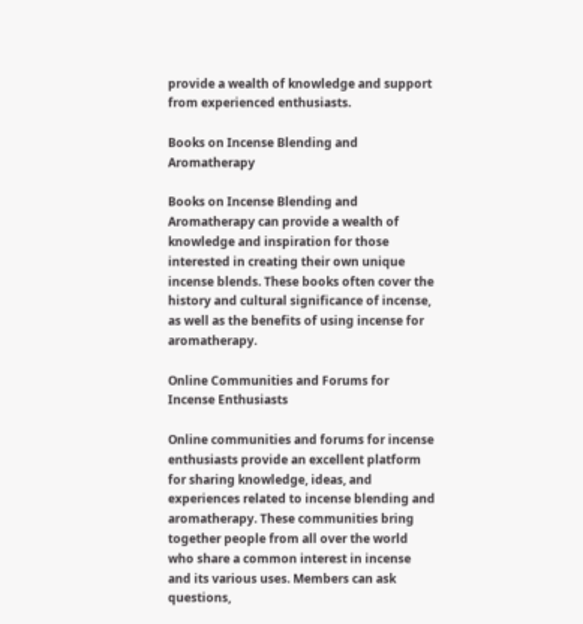provide a wealth of knowledge and support from experienced enthusiasts.

Books on Incense Blending and Aromatherapy

Books on Incense Blending and Aromatherapy can provide a wealth of knowledge and inspiration for those interested in creating their own unique incense blends. These books often cover the history and cultural significance of incense, as well as the benefits of using incense for aromatherapy.

Online Communities and Forums for Incense Enthusiasts

Online communities and forums for incense enthusiasts provide an excellent platform for sharing knowledge, ideas, and experiences related to incense blending and aromatherapy. These communities bring together people from all over the world who share a common interest in incense and its various uses. Members can ask questions,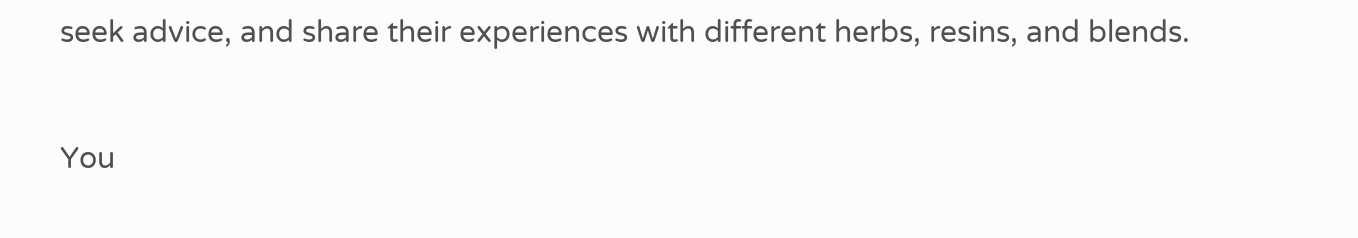seek advice, and share their experiences with different herbs, resins, and blends.


You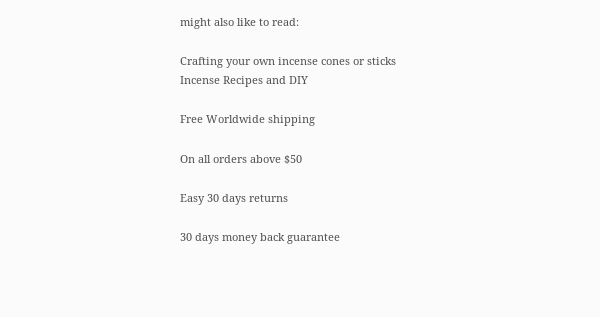might also like to read:

Crafting your own incense cones or sticks
Incense Recipes and DIY

Free Worldwide shipping

On all orders above $50

Easy 30 days returns

30 days money back guarantee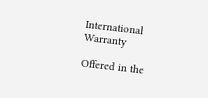International Warranty

Offered in the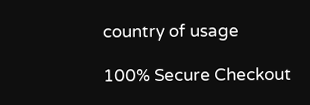country of usage

100% Secure Checkout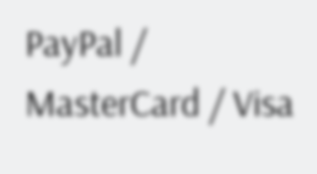PayPal / MasterCard / Visa